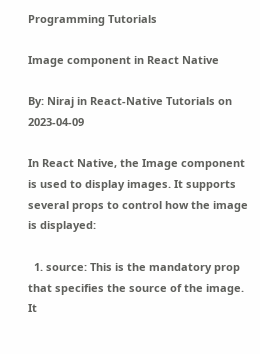Programming Tutorials

Image component in React Native

By: Niraj in React-Native Tutorials on 2023-04-09

In React Native, the Image component is used to display images. It supports several props to control how the image is displayed:

  1. source: This is the mandatory prop that specifies the source of the image. It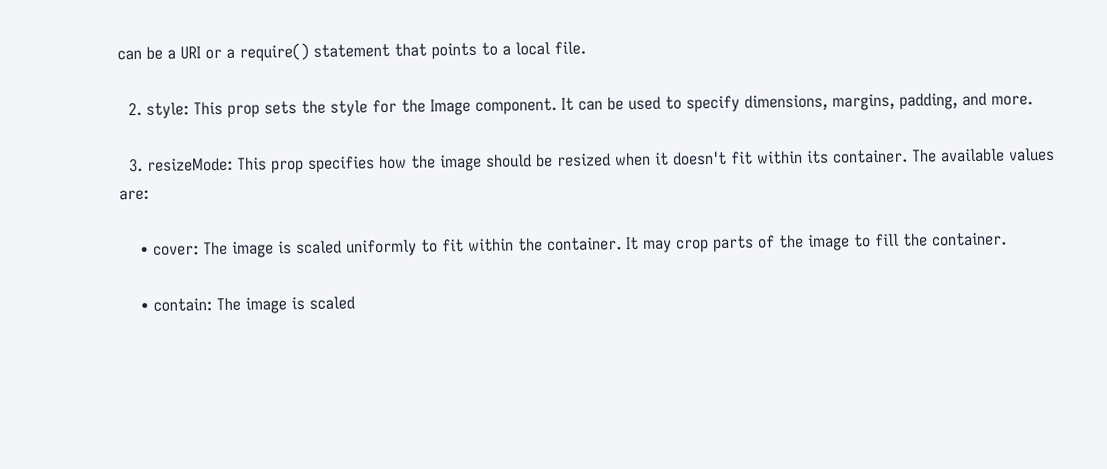can be a URI or a require() statement that points to a local file.

  2. style: This prop sets the style for the Image component. It can be used to specify dimensions, margins, padding, and more.

  3. resizeMode: This prop specifies how the image should be resized when it doesn't fit within its container. The available values are:

    • cover: The image is scaled uniformly to fit within the container. It may crop parts of the image to fill the container.

    • contain: The image is scaled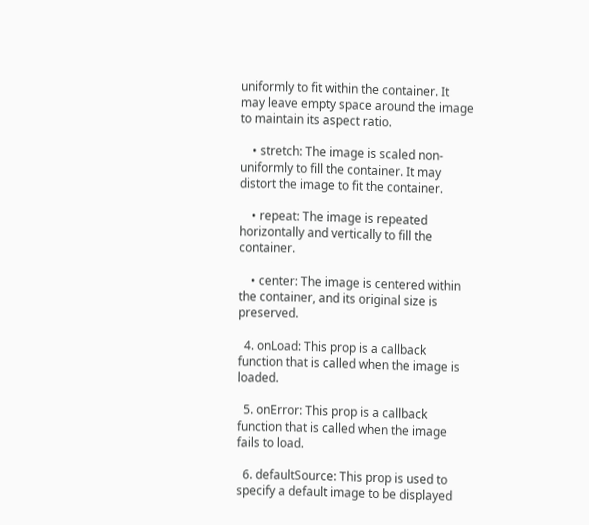uniformly to fit within the container. It may leave empty space around the image to maintain its aspect ratio.

    • stretch: The image is scaled non-uniformly to fill the container. It may distort the image to fit the container.

    • repeat: The image is repeated horizontally and vertically to fill the container.

    • center: The image is centered within the container, and its original size is preserved.

  4. onLoad: This prop is a callback function that is called when the image is loaded.

  5. onError: This prop is a callback function that is called when the image fails to load.

  6. defaultSource: This prop is used to specify a default image to be displayed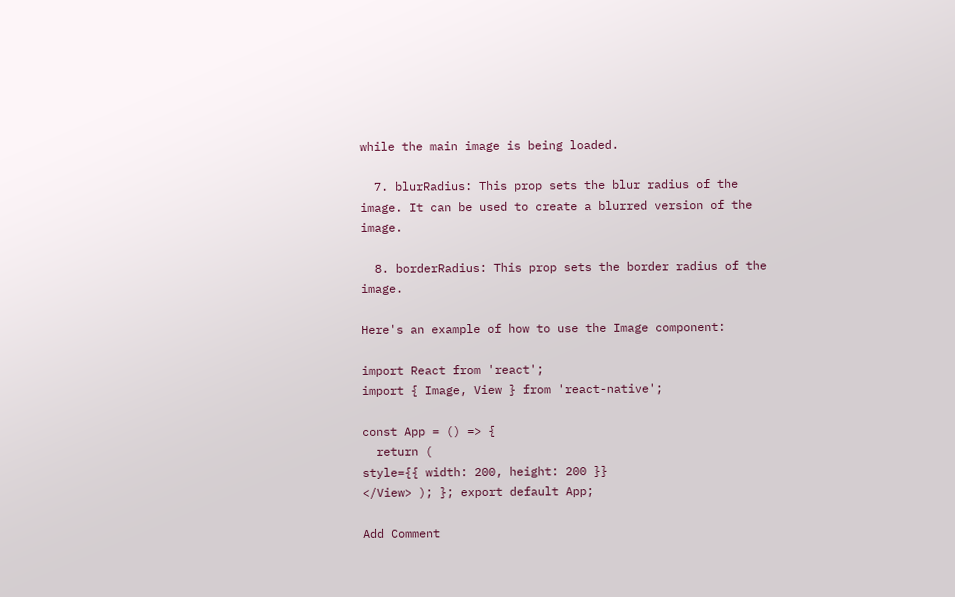while the main image is being loaded.

  7. blurRadius: This prop sets the blur radius of the image. It can be used to create a blurred version of the image.

  8. borderRadius: This prop sets the border radius of the image.

Here's an example of how to use the Image component:

import React from 'react';
import { Image, View } from 'react-native';

const App = () => {
  return (
style={{ width: 200, height: 200 }}
</View> ); }; export default App;

Add Comment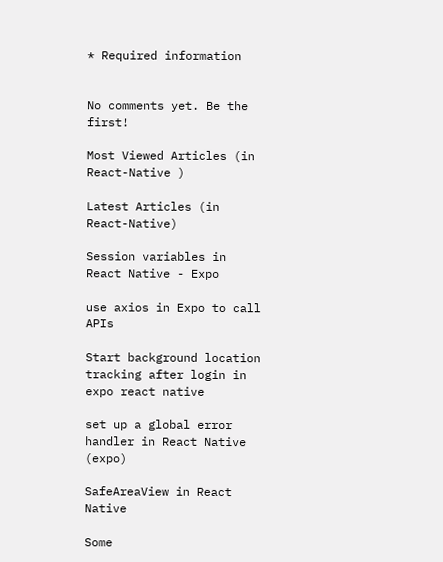* Required information


No comments yet. Be the first!

Most Viewed Articles (in React-Native )

Latest Articles (in React-Native)

Session variables in React Native - Expo

use axios in Expo to call APIs

Start background location tracking after login in expo react native

set up a global error handler in React Native (expo)

SafeAreaView in React Native

Some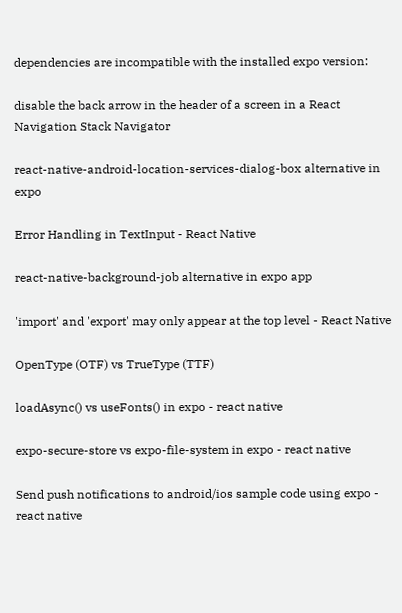dependencies are incompatible with the installed expo version:

disable the back arrow in the header of a screen in a React Navigation Stack Navigator

react-native-android-location-services-dialog-box alternative in expo

Error Handling in TextInput - React Native

react-native-background-job alternative in expo app

'import' and 'export' may only appear at the top level - React Native

OpenType (OTF) vs TrueType (TTF)

loadAsync() vs useFonts() in expo - react native

expo-secure-store vs expo-file-system in expo - react native

Send push notifications to android/ios sample code using expo - react native